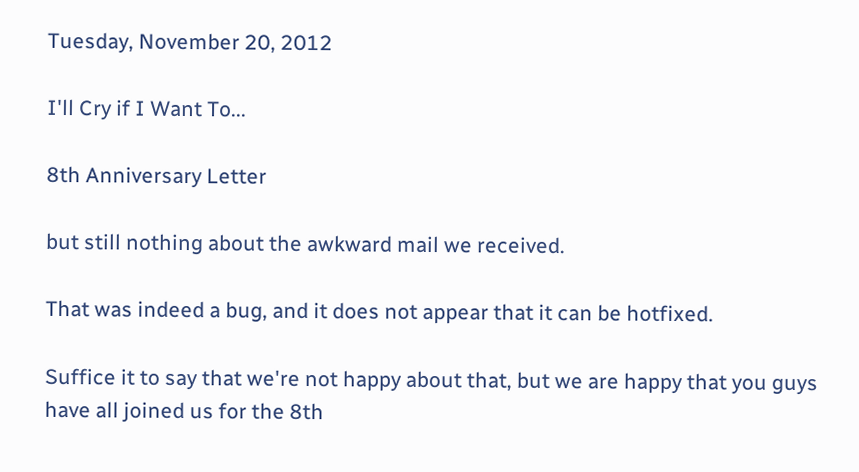Tuesday, November 20, 2012

I'll Cry if I Want To...

8th Anniversary Letter

but still nothing about the awkward mail we received.

That was indeed a bug, and it does not appear that it can be hotfixed.

Suffice it to say that we're not happy about that, but we are happy that you guys have all joined us for the 8th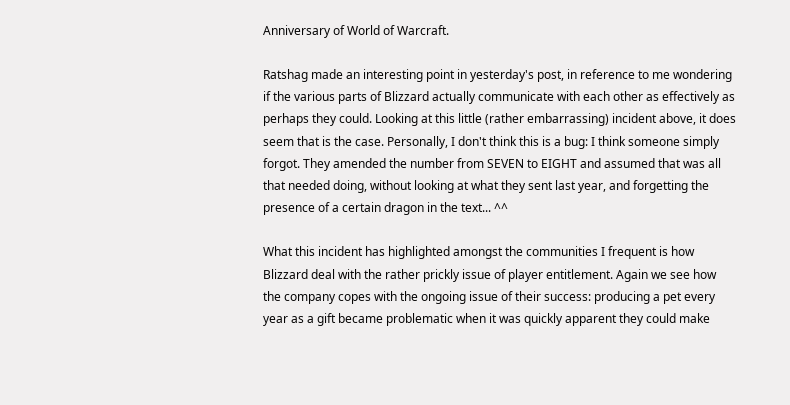Anniversary of World of Warcraft.

Ratshag made an interesting point in yesterday's post, in reference to me wondering if the various parts of Blizzard actually communicate with each other as effectively as perhaps they could. Looking at this little (rather embarrassing) incident above, it does seem that is the case. Personally, I don't think this is a bug: I think someone simply forgot. They amended the number from SEVEN to EIGHT and assumed that was all that needed doing, without looking at what they sent last year, and forgetting the presence of a certain dragon in the text... ^^

What this incident has highlighted amongst the communities I frequent is how Blizzard deal with the rather prickly issue of player entitlement. Again we see how the company copes with the ongoing issue of their success: producing a pet every year as a gift became problematic when it was quickly apparent they could make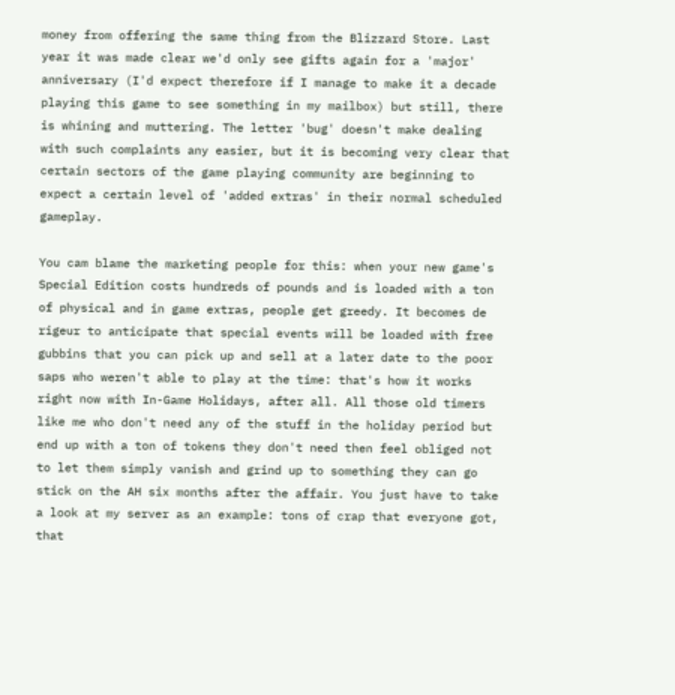money from offering the same thing from the Blizzard Store. Last year it was made clear we'd only see gifts again for a 'major' anniversary (I'd expect therefore if I manage to make it a decade playing this game to see something in my mailbox) but still, there is whining and muttering. The letter 'bug' doesn't make dealing with such complaints any easier, but it is becoming very clear that certain sectors of the game playing community are beginning to expect a certain level of 'added extras' in their normal scheduled gameplay.

You cam blame the marketing people for this: when your new game's Special Edition costs hundreds of pounds and is loaded with a ton of physical and in game extras, people get greedy. It becomes de rigeur to anticipate that special events will be loaded with free gubbins that you can pick up and sell at a later date to the poor saps who weren't able to play at the time: that's how it works right now with In-Game Holidays, after all. All those old timers like me who don't need any of the stuff in the holiday period but end up with a ton of tokens they don't need then feel obliged not to let them simply vanish and grind up to something they can go stick on the AH six months after the affair. You just have to take a look at my server as an example: tons of crap that everyone got, that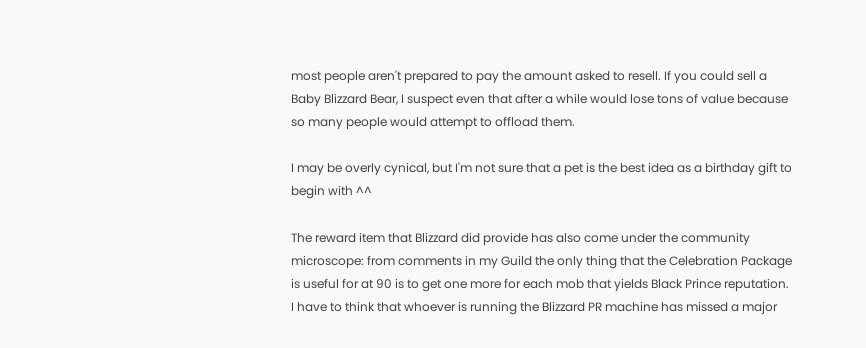most people aren't prepared to pay the amount asked to resell. If you could sell a Baby Blizzard Bear, I suspect even that after a while would lose tons of value because so many people would attempt to offload them.

I may be overly cynical, but I'm not sure that a pet is the best idea as a birthday gift to begin with ^^

The reward item that Blizzard did provide has also come under the community microscope: from comments in my Guild the only thing that the Celebration Package is useful for at 90 is to get one more for each mob that yields Black Prince reputation. I have to think that whoever is running the Blizzard PR machine has missed a major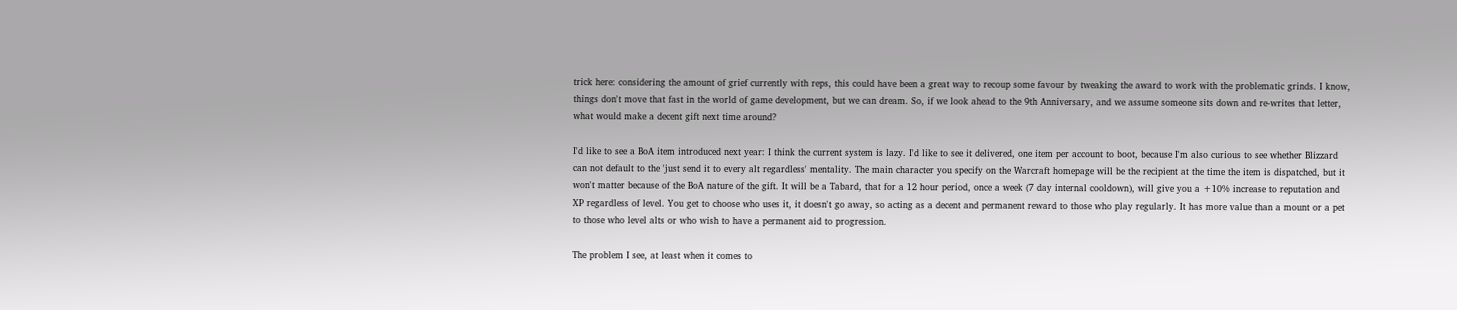trick here: considering the amount of grief currently with reps, this could have been a great way to recoup some favour by tweaking the award to work with the problematic grinds. I know, things don't move that fast in the world of game development, but we can dream. So, if we look ahead to the 9th Anniversary, and we assume someone sits down and re-writes that letter, what would make a decent gift next time around?

I'd like to see a BoA item introduced next year: I think the current system is lazy. I'd like to see it delivered, one item per account to boot, because I'm also curious to see whether Blizzard can not default to the 'just send it to every alt regardless' mentality. The main character you specify on the Warcraft homepage will be the recipient at the time the item is dispatched, but it won't matter because of the BoA nature of the gift. It will be a Tabard, that for a 12 hour period, once a week (7 day internal cooldown), will give you a +10% increase to reputation and XP regardless of level. You get to choose who uses it, it doesn't go away, so acting as a decent and permanent reward to those who play regularly. It has more value than a mount or a pet to those who level alts or who wish to have a permanent aid to progression.

The problem I see, at least when it comes to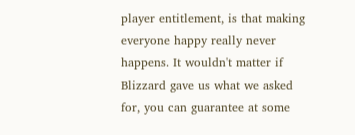player entitlement, is that making everyone happy really never happens. It wouldn't matter if Blizzard gave us what we asked for, you can guarantee at some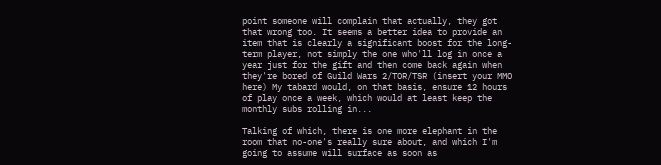point someone will complain that actually, they got that wrong too. It seems a better idea to provide an item that is clearly a significant boost for the long-term player, not simply the one who'll log in once a year just for the gift and then come back again when they're bored of Guild Wars 2/TOR/TSR (insert your MMO here) My tabard would, on that basis, ensure 12 hours of play once a week, which would at least keep the monthly subs rolling in...

Talking of which, there is one more elephant in the room that no-one's really sure about, and which I'm going to assume will surface as soon as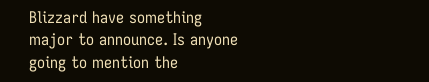Blizzard have something major to announce. Is anyone going to mention the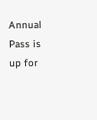Annual Pass is up for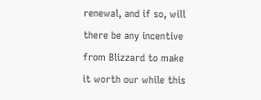renewal, and if so, will there be any incentive from Blizzard to make it worth our while this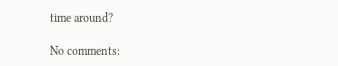time around?

No comments: